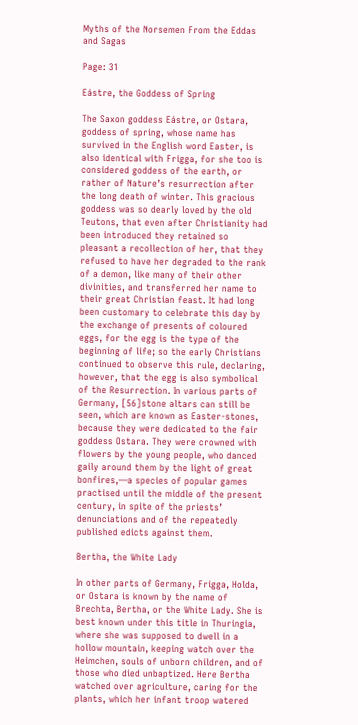Myths of the Norsemen From the Eddas and Sagas

Page: 31

Eástre, the Goddess of Spring

The Saxon goddess Eástre, or Ostara, goddess of spring, whose name has survived in the English word Easter, is also identical with Frigga, for she too is considered goddess of the earth, or rather of Nature’s resurrection after the long death of winter. This gracious goddess was so dearly loved by the old Teutons, that even after Christianity had been introduced they retained so pleasant a recollection of her, that they refused to have her degraded to the rank of a demon, like many of their other divinities, and transferred her name to their great Christian feast. It had long been customary to celebrate this day by the exchange of presents of coloured eggs, for the egg is the type of the beginning of life; so the early Christians continued to observe this rule, declaring, however, that the egg is also symbolical of the Resurrection. In various parts of Germany, [56]stone altars can still be seen, which are known as Easter-stones, because they were dedicated to the fair goddess Ostara. They were crowned with flowers by the young people, who danced gaily around them by the light of great bonfires,—a species of popular games practised until the middle of the present century, in spite of the priests’ denunciations and of the repeatedly published edicts against them.

Bertha, the White Lady

In other parts of Germany, Frigga, Holda, or Ostara is known by the name of Brechta, Bertha, or the White Lady. She is best known under this title in Thuringia, where she was supposed to dwell in a hollow mountain, keeping watch over the Heimchen, souls of unborn children, and of those who died unbaptized. Here Bertha watched over agriculture, caring for the plants, which her infant troop watered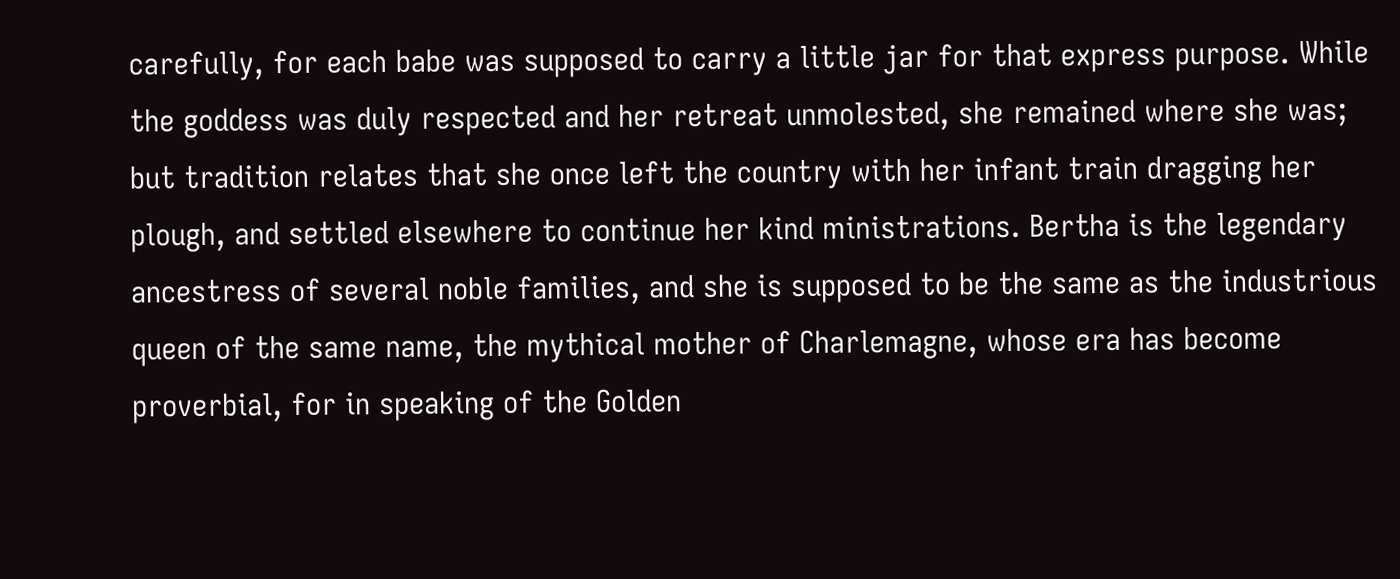carefully, for each babe was supposed to carry a little jar for that express purpose. While the goddess was duly respected and her retreat unmolested, she remained where she was; but tradition relates that she once left the country with her infant train dragging her plough, and settled elsewhere to continue her kind ministrations. Bertha is the legendary ancestress of several noble families, and she is supposed to be the same as the industrious queen of the same name, the mythical mother of Charlemagne, whose era has become proverbial, for in speaking of the Golden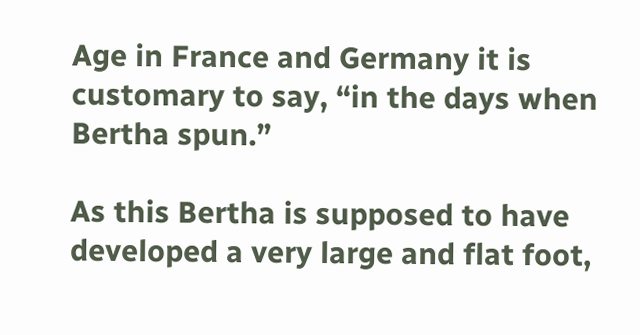Age in France and Germany it is customary to say, “in the days when Bertha spun.”

As this Bertha is supposed to have developed a very large and flat foot,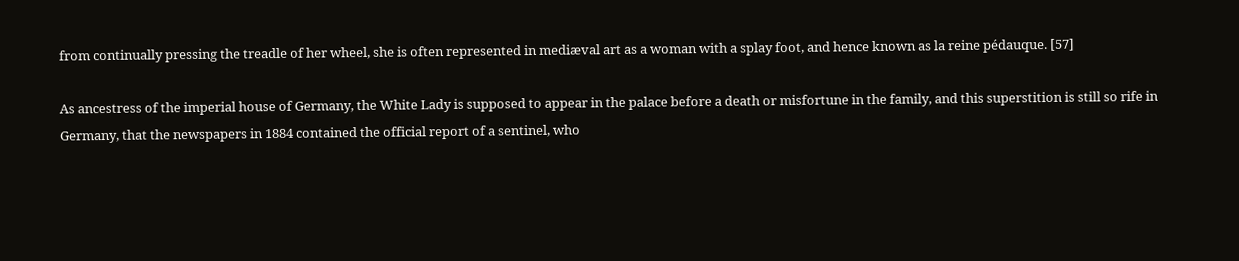from continually pressing the treadle of her wheel, she is often represented in mediæval art as a woman with a splay foot, and hence known as la reine pédauque. [57]

As ancestress of the imperial house of Germany, the White Lady is supposed to appear in the palace before a death or misfortune in the family, and this superstition is still so rife in Germany, that the newspapers in 1884 contained the official report of a sentinel, who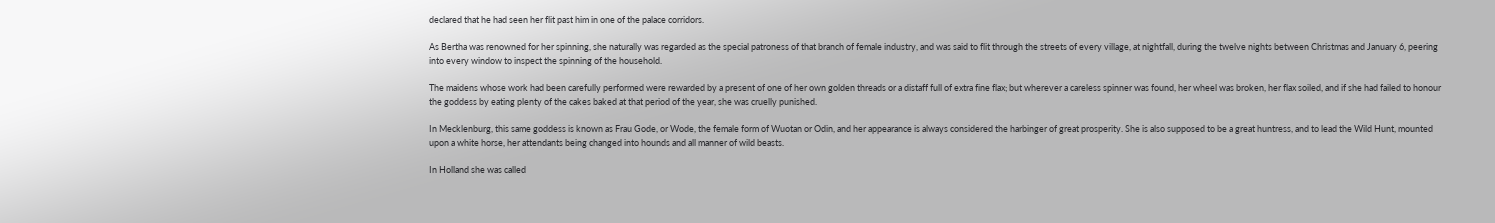declared that he had seen her flit past him in one of the palace corridors.

As Bertha was renowned for her spinning, she naturally was regarded as the special patroness of that branch of female industry, and was said to flit through the streets of every village, at nightfall, during the twelve nights between Christmas and January 6, peering into every window to inspect the spinning of the household.

The maidens whose work had been carefully performed were rewarded by a present of one of her own golden threads or a distaff full of extra fine flax; but wherever a careless spinner was found, her wheel was broken, her flax soiled, and if she had failed to honour the goddess by eating plenty of the cakes baked at that period of the year, she was cruelly punished.

In Mecklenburg, this same goddess is known as Frau Gode, or Wode, the female form of Wuotan or Odin, and her appearance is always considered the harbinger of great prosperity. She is also supposed to be a great huntress, and to lead the Wild Hunt, mounted upon a white horse, her attendants being changed into hounds and all manner of wild beasts.

In Holland she was called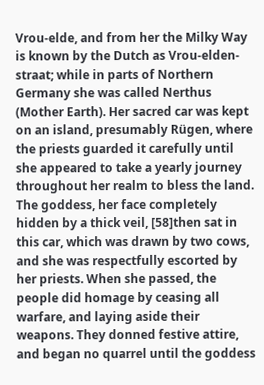Vrou-elde, and from her the Milky Way is known by the Dutch as Vrou-elden-straat; while in parts of Northern Germany she was called Nerthus (Mother Earth). Her sacred car was kept on an island, presumably Rügen, where the priests guarded it carefully until she appeared to take a yearly journey throughout her realm to bless the land. The goddess, her face completely hidden by a thick veil, [58]then sat in this car, which was drawn by two cows, and she was respectfully escorted by her priests. When she passed, the people did homage by ceasing all warfare, and laying aside their weapons. They donned festive attire, and began no quarrel until the goddess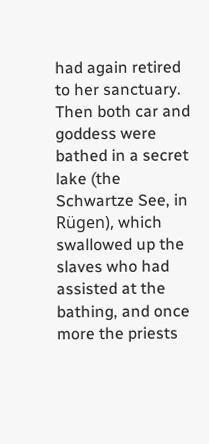had again retired to her sanctuary. Then both car and goddess were bathed in a secret lake (the Schwartze See, in Rügen), which swallowed up the slaves who had assisted at the bathing, and once more the priests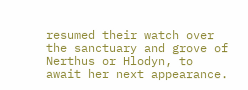resumed their watch over the sanctuary and grove of Nerthus or Hlodyn, to await her next appearance.